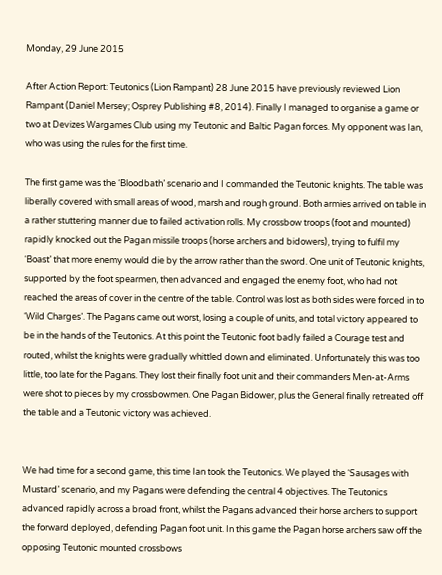Monday, 29 June 2015

After Action Report: Teutonics (Lion Rampant) 28 June 2015 have previously reviewed Lion Rampant (Daniel Mersey; Osprey Publishing #8, 2014). Finally I managed to organise a game or two at Devizes Wargames Club using my Teutonic and Baltic Pagan forces. My opponent was Ian, who was using the rules for the first time.

The first game was the ‘Bloodbath’ scenario and I commanded the Teutonic knights. The table was liberally covered with small areas of wood, marsh and rough ground. Both armies arrived on table in a rather stuttering manner due to failed activation rolls. My crossbow troops (foot and mounted) rapidly knocked out the Pagan missile troops (horse archers and bidowers), trying to fulfil my ‘Boast’ that more enemy would die by the arrow rather than the sword. One unit of Teutonic knights, supported by the foot spearmen, then advanced and engaged the enemy foot, who had not reached the areas of cover in the centre of the table. Control was lost as both sides were forced in to ‘Wild Charges’. The Pagans came out worst, losing a couple of units, and total victory appeared to be in the hands of the Teutonics. At this point the Teutonic foot badly failed a Courage test and routed, whilst the knights were gradually whittled down and eliminated. Unfortunately this was too little, too late for the Pagans. They lost their finally foot unit and their commanders Men-at-Arms were shot to pieces by my crossbowmen. One Pagan Bidower, plus the General finally retreated off the table and a Teutonic victory was achieved.


We had time for a second game, this time Ian took the Teutonics. We played the ‘Sausages with Mustard’ scenario, and my Pagans were defending the central 4 objectives. The Teutonics advanced rapidly across a broad front, whilst the Pagans advanced their horse archers to support the forward deployed, defending Pagan foot unit. In this game the Pagan horse archers saw off the opposing Teutonic mounted crossbows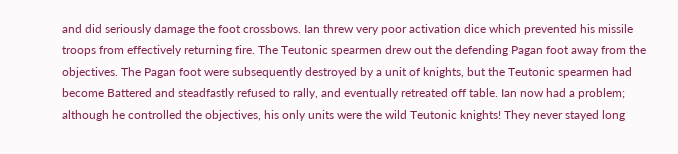and did seriously damage the foot crossbows. Ian threw very poor activation dice which prevented his missile troops from effectively returning fire. The Teutonic spearmen drew out the defending Pagan foot away from the objectives. The Pagan foot were subsequently destroyed by a unit of knights, but the Teutonic spearmen had become Battered and steadfastly refused to rally, and eventually retreated off table. Ian now had a problem; although he controlled the objectives, his only units were the wild Teutonic knights! They never stayed long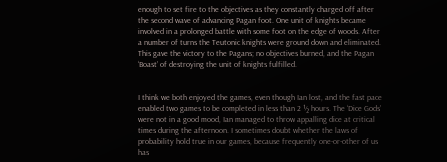enough to set fire to the objectives as they constantly charged off after the second wave of advancing Pagan foot. One unit of knights became involved in a prolonged battle with some foot on the edge of woods. After a number of turns the Teutonic knights were ground down and eliminated. This gave the victory to the Pagans; no objectives burned, and the Pagan ‘Boast’ of destroying the unit of knights fulfilled.


I think we both enjoyed the games, even though Ian lost, and the fast pace enabled two games to be completed in less than 2 ½ hours. The ‘Dice Gods’ were not in a good mood, Ian managed to throw appalling dice at critical times during the afternoon. I sometimes doubt whether the laws of probability hold true in our games, because frequently one-or-other of us has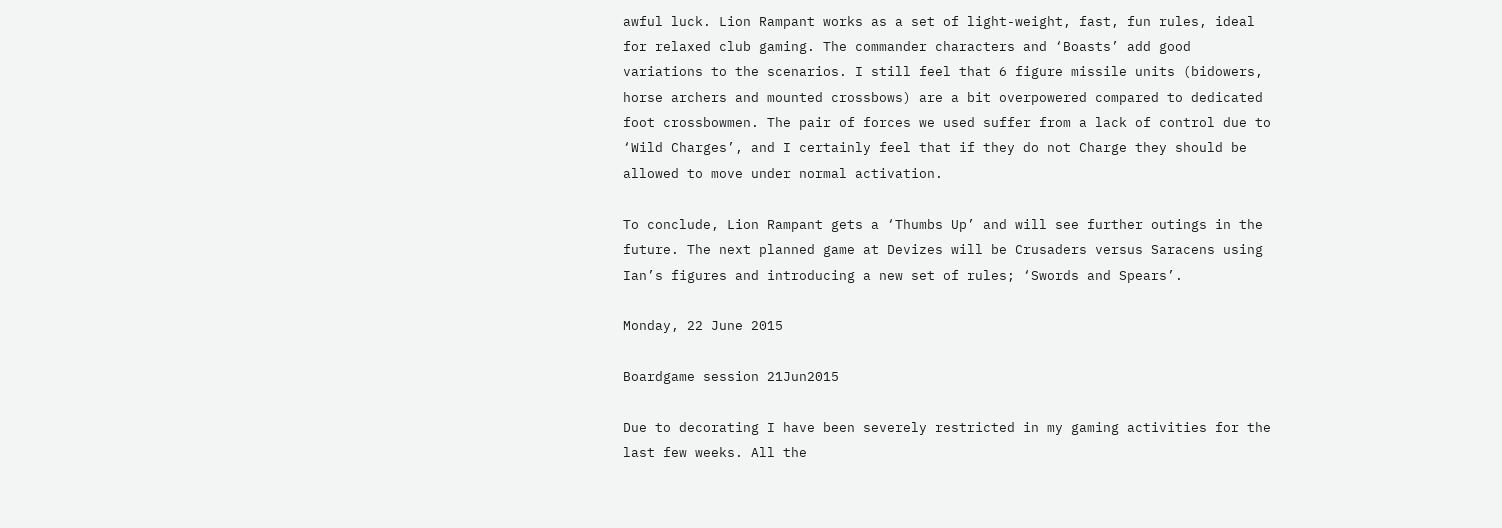awful luck. Lion Rampant works as a set of light-weight, fast, fun rules, ideal for relaxed club gaming. The commander characters and ‘Boasts’ add good variations to the scenarios. I still feel that 6 figure missile units (bidowers, horse archers and mounted crossbows) are a bit overpowered compared to dedicated foot crossbowmen. The pair of forces we used suffer from a lack of control due to ‘Wild Charges’, and I certainly feel that if they do not Charge they should be allowed to move under normal activation.

To conclude, Lion Rampant gets a ‘Thumbs Up’ and will see further outings in the future. The next planned game at Devizes will be Crusaders versus Saracens using Ian’s figures and introducing a new set of rules; ‘Swords and Spears’.

Monday, 22 June 2015

Boardgame session 21Jun2015

Due to decorating I have been severely restricted in my gaming activities for the last few weeks. All the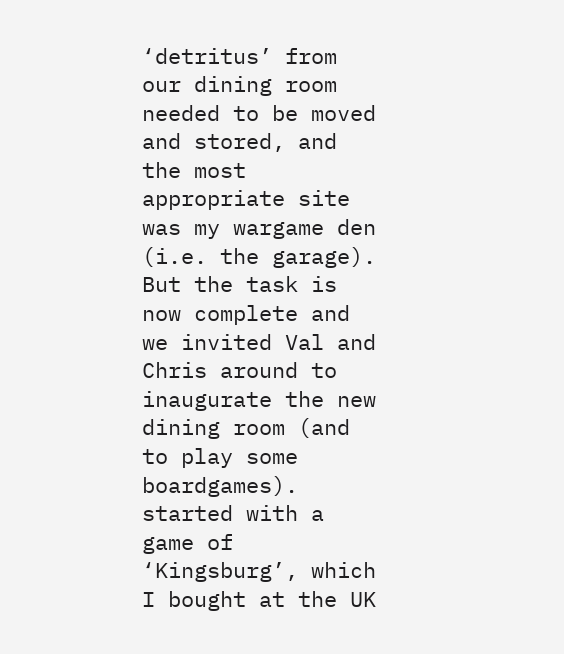‘detritus’ from our dining room needed to be moved and stored, and the most appropriate site was my wargame den (i.e. the garage). But the task is now complete and we invited Val and Chris around to inaugurate the new dining room (and to play some boardgames). started with a game of ‘Kingsburg’, which I bought at the UK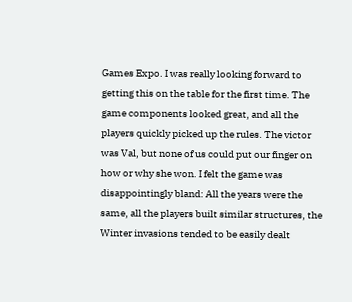Games Expo. I was really looking forward to getting this on the table for the first time. The game components looked great, and all the players quickly picked up the rules. The victor was Val, but none of us could put our finger on how or why she won. I felt the game was disappointingly bland: All the years were the same, all the players built similar structures, the Winter invasions tended to be easily dealt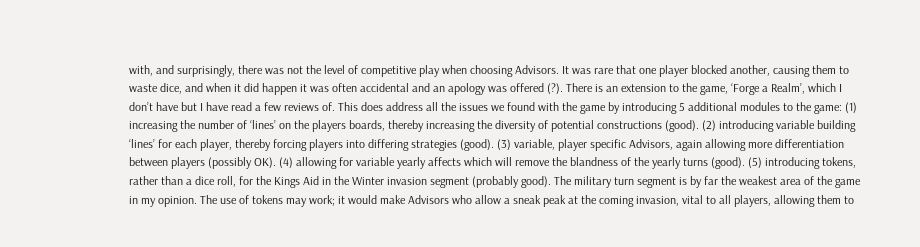with, and surprisingly, there was not the level of competitive play when choosing Advisors. It was rare that one player blocked another, causing them to waste dice, and when it did happen it was often accidental and an apology was offered (?). There is an extension to the game, ‘Forge a Realm’, which I don’t have but I have read a few reviews of. This does address all the issues we found with the game by introducing 5 additional modules to the game: (1) increasing the number of ‘lines’ on the players boards, thereby increasing the diversity of potential constructions (good). (2) introducing variable building ‘lines’ for each player, thereby forcing players into differing strategies (good). (3) variable, player specific Advisors, again allowing more differentiation between players (possibly OK). (4) allowing for variable yearly affects which will remove the blandness of the yearly turns (good). (5) introducing tokens, rather than a dice roll, for the Kings Aid in the Winter invasion segment (probably good). The military turn segment is by far the weakest area of the game in my opinion. The use of tokens may work; it would make Advisors who allow a sneak peak at the coming invasion, vital to all players, allowing them to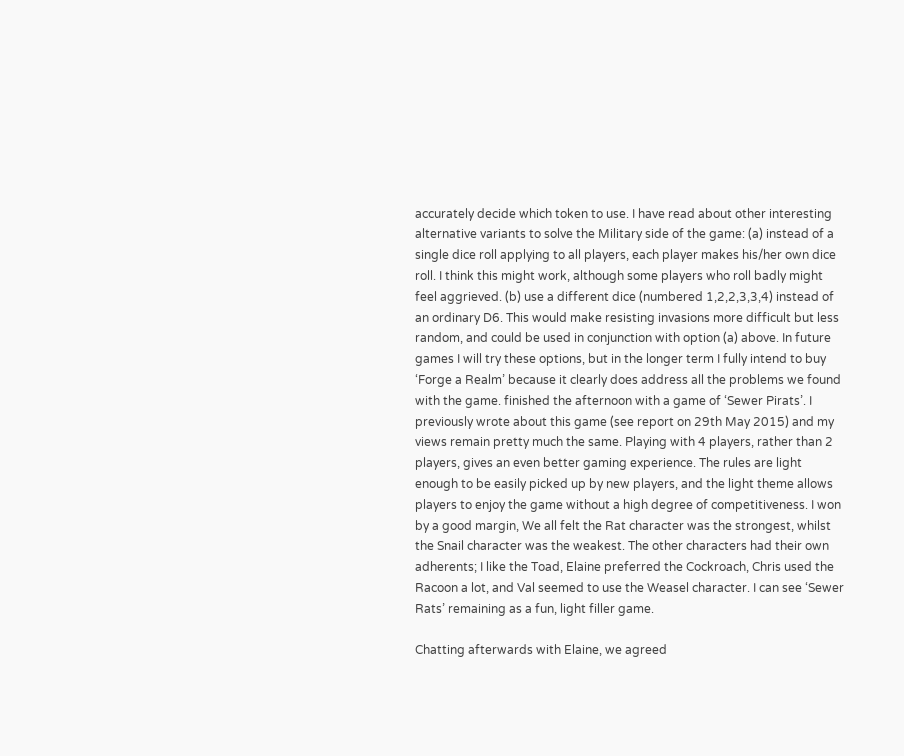accurately decide which token to use. I have read about other interesting alternative variants to solve the Military side of the game: (a) instead of a single dice roll applying to all players, each player makes his/her own dice roll. I think this might work, although some players who roll badly might feel aggrieved. (b) use a different dice (numbered 1,2,2,3,3,4) instead of an ordinary D6. This would make resisting invasions more difficult but less random, and could be used in conjunction with option (a) above. In future games I will try these options, but in the longer term I fully intend to buy ‘Forge a Realm’ because it clearly does address all the problems we found with the game. finished the afternoon with a game of ‘Sewer Pirats’. I previously wrote about this game (see report on 29th May 2015) and my views remain pretty much the same. Playing with 4 players, rather than 2 players, gives an even better gaming experience. The rules are light enough to be easily picked up by new players, and the light theme allows players to enjoy the game without a high degree of competitiveness. I won by a good margin, We all felt the Rat character was the strongest, whilst the Snail character was the weakest. The other characters had their own adherents; I like the Toad, Elaine preferred the Cockroach, Chris used the Racoon a lot, and Val seemed to use the Weasel character. I can see ‘Sewer Rats’ remaining as a fun, light filler game.

Chatting afterwards with Elaine, we agreed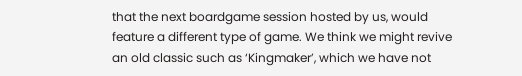that the next boardgame session hosted by us, would feature a different type of game. We think we might revive an old classic such as ‘Kingmaker’, which we have not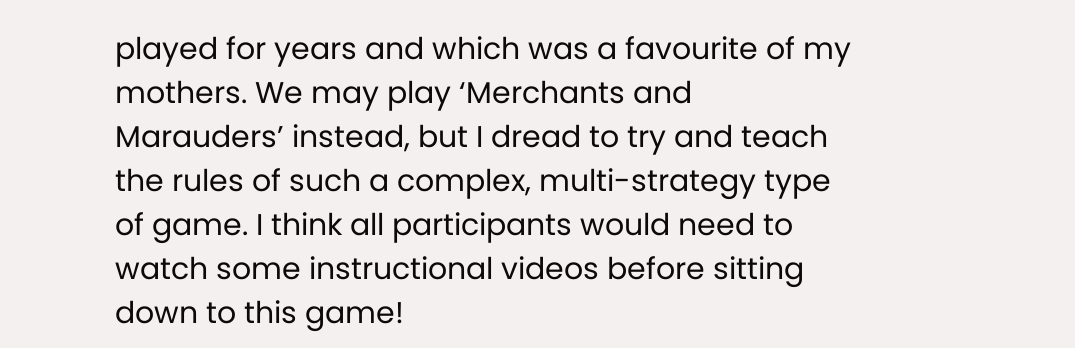played for years and which was a favourite of my mothers. We may play ‘Merchants and Marauders’ instead, but I dread to try and teach the rules of such a complex, multi-strategy type of game. I think all participants would need to watch some instructional videos before sitting down to this game!